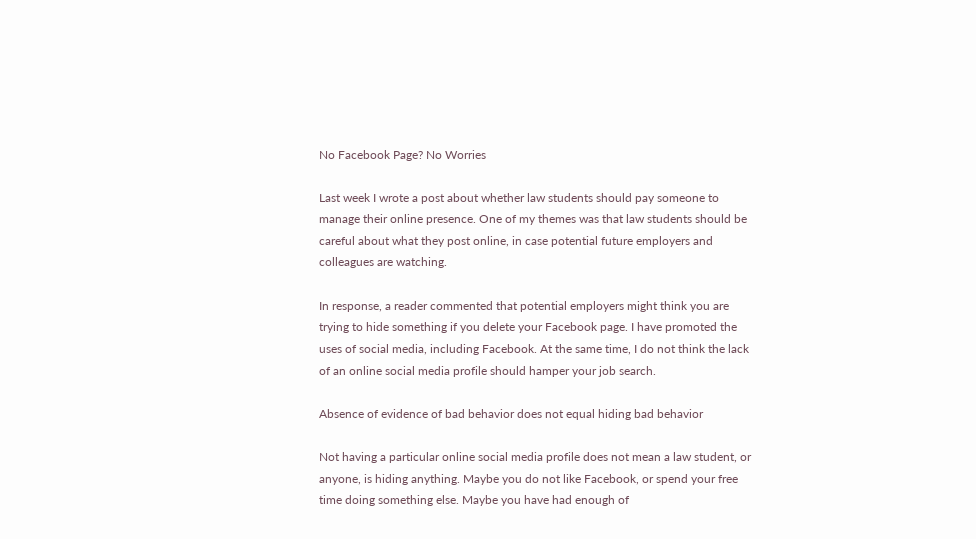No Facebook Page? No Worries

Last week I wrote a post about whether law students should pay someone to manage their online presence. One of my themes was that law students should be careful about what they post online, in case potential future employers and colleagues are watching.

In response, a reader commented that potential employers might think you are trying to hide something if you delete your Facebook page. I have promoted the uses of social media, including Facebook. At the same time, I do not think the lack of an online social media profile should hamper your job search.

Absence of evidence of bad behavior does not equal hiding bad behavior

Not having a particular online social media profile does not mean a law student, or anyone, is hiding anything. Maybe you do not like Facebook, or spend your free time doing something else. Maybe you have had enough of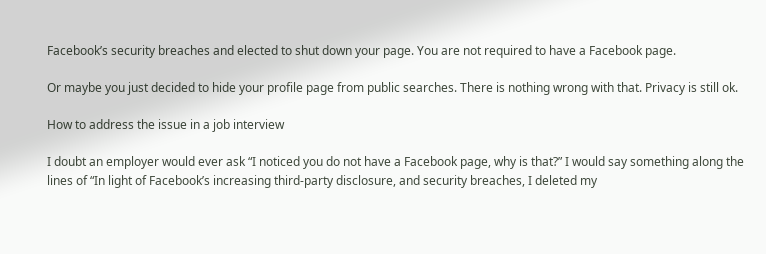Facebook’s security breaches and elected to shut down your page. You are not required to have a Facebook page.

Or maybe you just decided to hide your profile page from public searches. There is nothing wrong with that. Privacy is still ok.

How to address the issue in a job interview

I doubt an employer would ever ask “I noticed you do not have a Facebook page, why is that?” I would say something along the lines of “In light of Facebook’s increasing third-party disclosure, and security breaches, I deleted my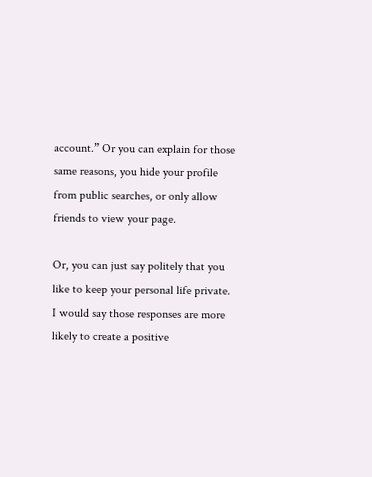account.” Or you can explain for those same reasons, you hide your profile from public searches, or only allow friends to view your page.

Or, you can just say politely that you like to keep your personal life private. I would say those responses are more likely to create a positive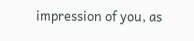impression of you, as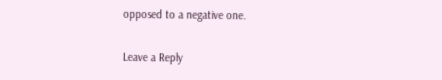opposed to a negative one.

Leave a Reply